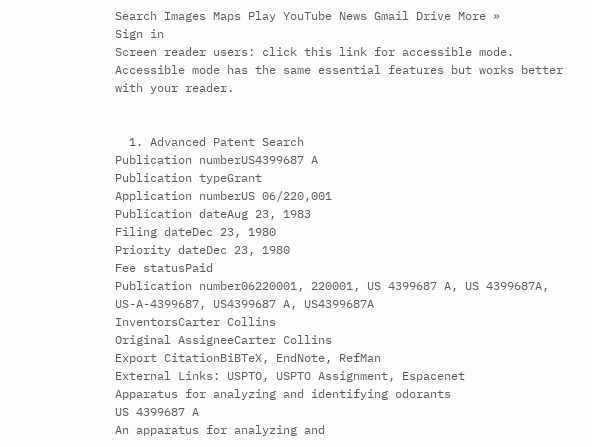Search Images Maps Play YouTube News Gmail Drive More »
Sign in
Screen reader users: click this link for accessible mode. Accessible mode has the same essential features but works better with your reader.


  1. Advanced Patent Search
Publication numberUS4399687 A
Publication typeGrant
Application numberUS 06/220,001
Publication dateAug 23, 1983
Filing dateDec 23, 1980
Priority dateDec 23, 1980
Fee statusPaid
Publication number06220001, 220001, US 4399687 A, US 4399687A, US-A-4399687, US4399687 A, US4399687A
InventorsCarter Collins
Original AssigneeCarter Collins
Export CitationBiBTeX, EndNote, RefMan
External Links: USPTO, USPTO Assignment, Espacenet
Apparatus for analyzing and identifying odorants
US 4399687 A
An apparatus for analyzing and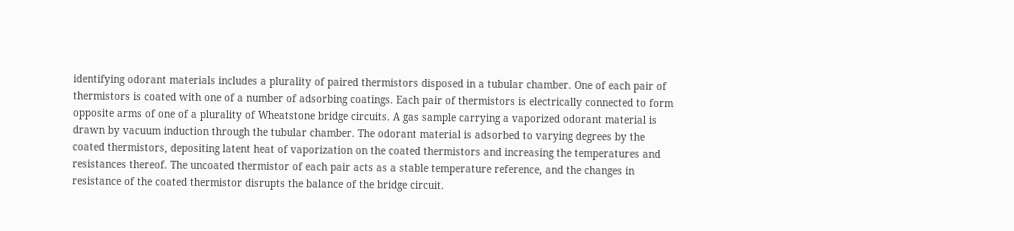identifying odorant materials includes a plurality of paired thermistors disposed in a tubular chamber. One of each pair of thermistors is coated with one of a number of adsorbing coatings. Each pair of thermistors is electrically connected to form opposite arms of one of a plurality of Wheatstone bridge circuits. A gas sample carrying a vaporized odorant material is drawn by vacuum induction through the tubular chamber. The odorant material is adsorbed to varying degrees by the coated thermistors, depositing latent heat of vaporization on the coated thermistors and increasing the temperatures and resistances thereof. The uncoated thermistor of each pair acts as a stable temperature reference, and the changes in resistance of the coated thermistor disrupts the balance of the bridge circuit.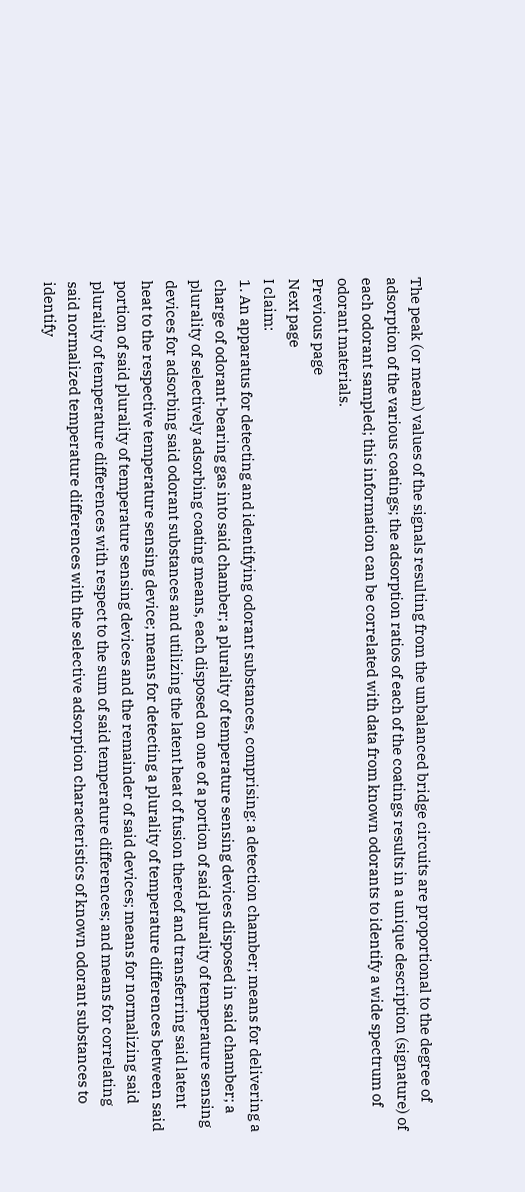The peak (or mean) values of the signals resulting from the unbalanced bridge circuits are proportional to the degree of adsorption of the various coatings; the adsorption ratios of each of the coatings results in a unique description (signature) of each odorant sampled; this information can be correlated with data from known odorants to identify a wide spectrum of odorant materials.
Previous page
Next page
I claim:
1. An apparatus for detecting and identifying odorant substances, comprising: a detection chamber; means for delivering a charge of odorant-bearing gas into said chamber; a plurality of temperature sensing devices disposed in said chamber; a plurality of selectively adsorbing coating means, each disposed on one of a portion of said plurality of temperature sensing devices for adsorbing said odorant substances and utilizing the latent heat of fusion thereof and transferring said latent heat to the respective temperature sensing device; means for detecting a plurality of temperature differences between said portion of said plurality of temperature sensing devices and the remainder of said devices; means for normalizing said plurality of temperature differences with respect to the sum of said temperature differences; and means for correlating said normalized temperature differences with the selective adsorption characteristics of known odorant substances to identify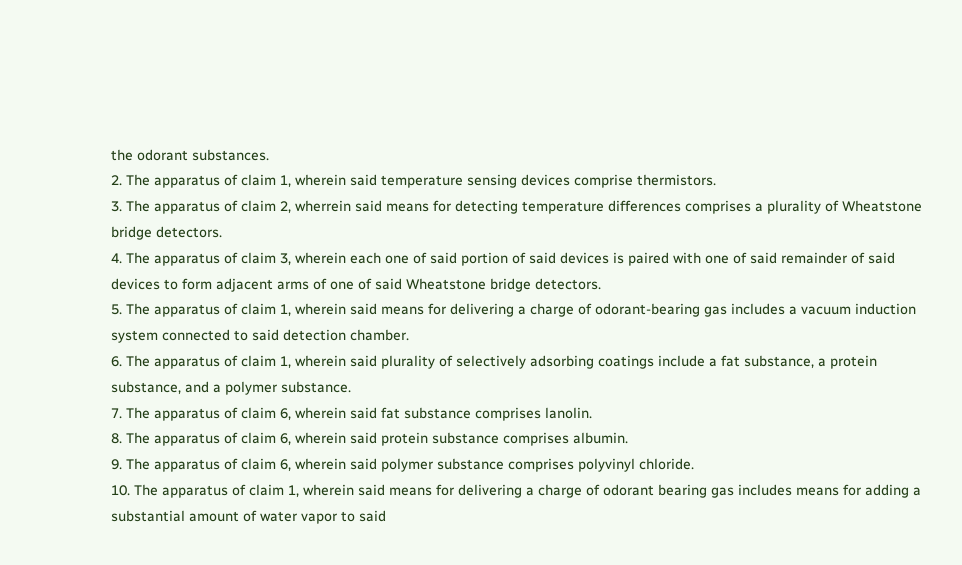the odorant substances.
2. The apparatus of claim 1, wherein said temperature sensing devices comprise thermistors.
3. The apparatus of claim 2, wherrein said means for detecting temperature differences comprises a plurality of Wheatstone bridge detectors.
4. The apparatus of claim 3, wherein each one of said portion of said devices is paired with one of said remainder of said devices to form adjacent arms of one of said Wheatstone bridge detectors.
5. The apparatus of claim 1, wherein said means for delivering a charge of odorant-bearing gas includes a vacuum induction system connected to said detection chamber.
6. The apparatus of claim 1, wherein said plurality of selectively adsorbing coatings include a fat substance, a protein substance, and a polymer substance.
7. The apparatus of claim 6, wherein said fat substance comprises lanolin.
8. The apparatus of claim 6, wherein said protein substance comprises albumin.
9. The apparatus of claim 6, wherein said polymer substance comprises polyvinyl chloride.
10. The apparatus of claim 1, wherein said means for delivering a charge of odorant bearing gas includes means for adding a substantial amount of water vapor to said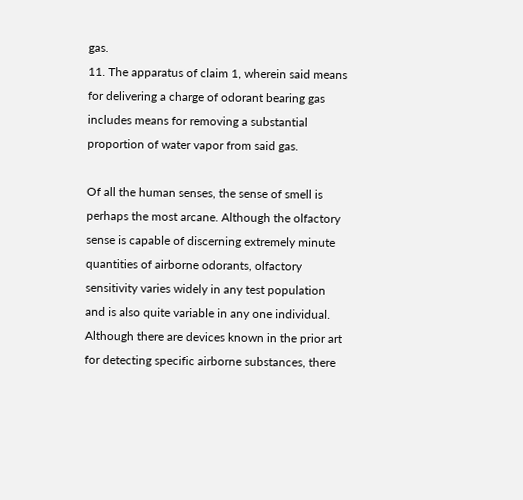gas.
11. The apparatus of claim 1, wherein said means for delivering a charge of odorant bearing gas includes means for removing a substantial proportion of water vapor from said gas.

Of all the human senses, the sense of smell is perhaps the most arcane. Although the olfactory sense is capable of discerning extremely minute quantities of airborne odorants, olfactory sensitivity varies widely in any test population and is also quite variable in any one individual. Although there are devices known in the prior art for detecting specific airborne substances, there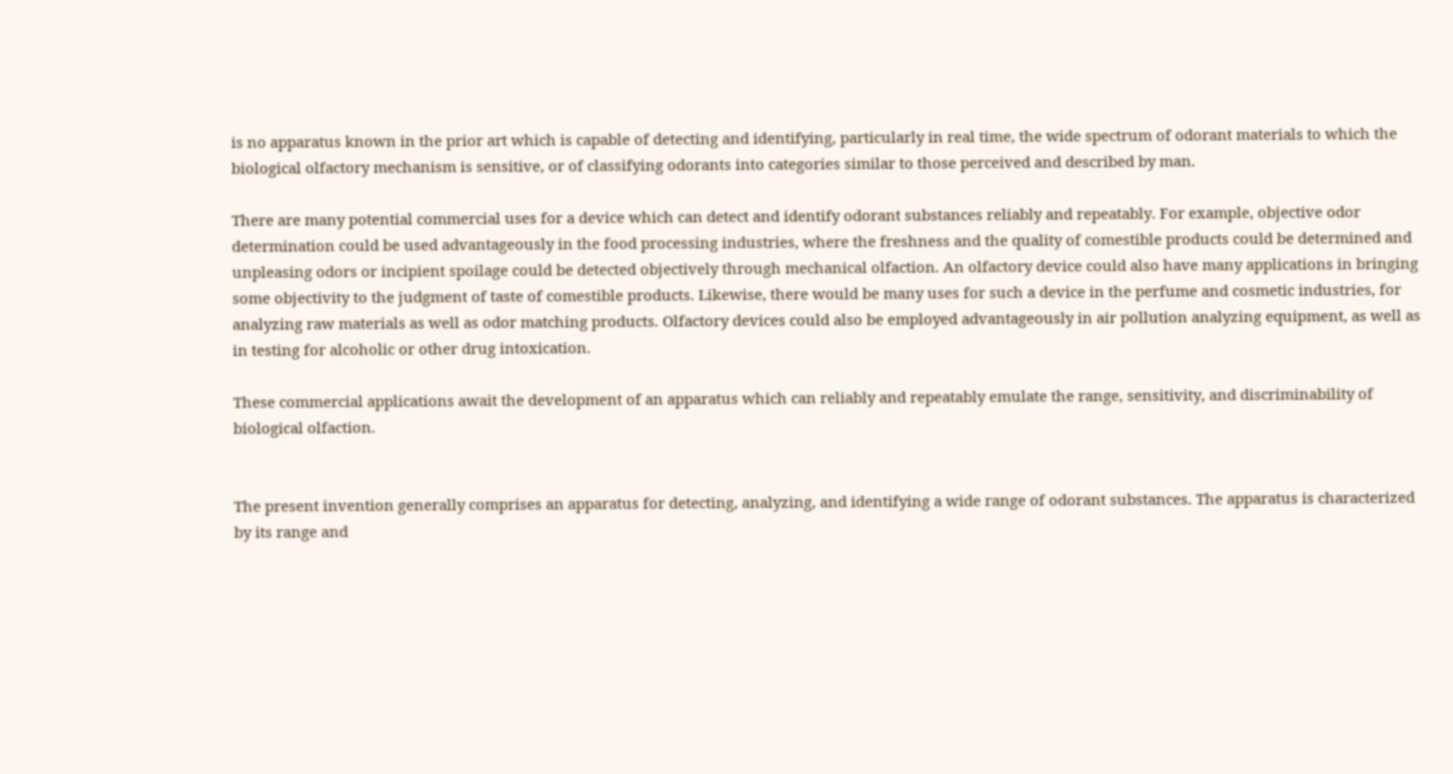is no apparatus known in the prior art which is capable of detecting and identifying, particularly in real time, the wide spectrum of odorant materials to which the biological olfactory mechanism is sensitive, or of classifying odorants into categories similar to those perceived and described by man.

There are many potential commercial uses for a device which can detect and identify odorant substances reliably and repeatably. For example, objective odor determination could be used advantageously in the food processing industries, where the freshness and the quality of comestible products could be determined and unpleasing odors or incipient spoilage could be detected objectively through mechanical olfaction. An olfactory device could also have many applications in bringing some objectivity to the judgment of taste of comestible products. Likewise, there would be many uses for such a device in the perfume and cosmetic industries, for analyzing raw materials as well as odor matching products. Olfactory devices could also be employed advantageously in air pollution analyzing equipment, as well as in testing for alcoholic or other drug intoxication.

These commercial applications await the development of an apparatus which can reliably and repeatably emulate the range, sensitivity, and discriminability of biological olfaction.


The present invention generally comprises an apparatus for detecting, analyzing, and identifying a wide range of odorant substances. The apparatus is characterized by its range and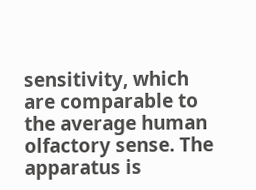sensitivity, which are comparable to the average human olfactory sense. The apparatus is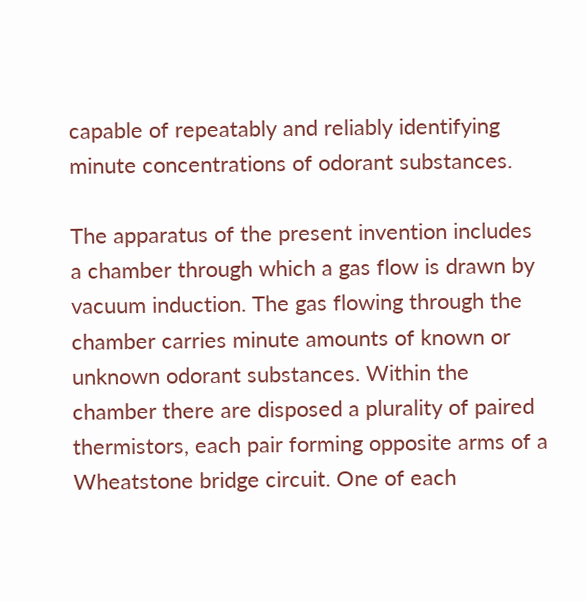capable of repeatably and reliably identifying minute concentrations of odorant substances.

The apparatus of the present invention includes a chamber through which a gas flow is drawn by vacuum induction. The gas flowing through the chamber carries minute amounts of known or unknown odorant substances. Within the chamber there are disposed a plurality of paired thermistors, each pair forming opposite arms of a Wheatstone bridge circuit. One of each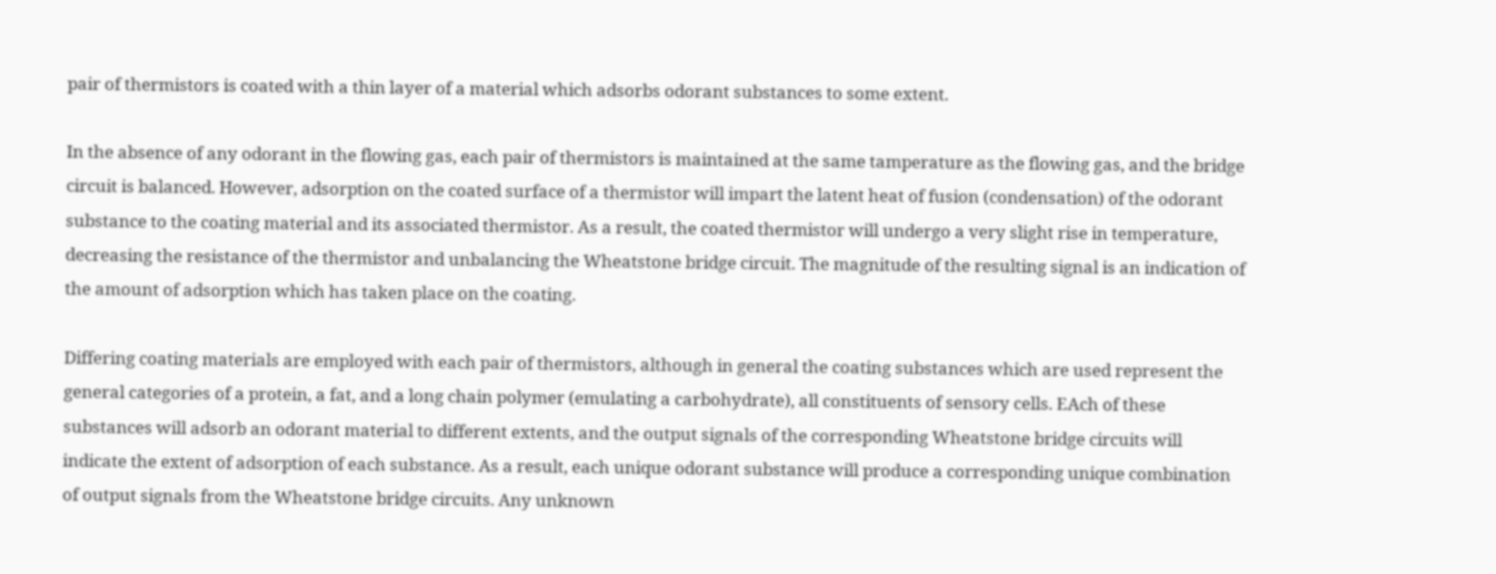pair of thermistors is coated with a thin layer of a material which adsorbs odorant substances to some extent.

In the absence of any odorant in the flowing gas, each pair of thermistors is maintained at the same tamperature as the flowing gas, and the bridge circuit is balanced. However, adsorption on the coated surface of a thermistor will impart the latent heat of fusion (condensation) of the odorant substance to the coating material and its associated thermistor. As a result, the coated thermistor will undergo a very slight rise in temperature, decreasing the resistance of the thermistor and unbalancing the Wheatstone bridge circuit. The magnitude of the resulting signal is an indication of the amount of adsorption which has taken place on the coating.

Differing coating materials are employed with each pair of thermistors, although in general the coating substances which are used represent the general categories of a protein, a fat, and a long chain polymer (emulating a carbohydrate), all constituents of sensory cells. EAch of these substances will adsorb an odorant material to different extents, and the output signals of the corresponding Wheatstone bridge circuits will indicate the extent of adsorption of each substance. As a result, each unique odorant substance will produce a corresponding unique combination of output signals from the Wheatstone bridge circuits. Any unknown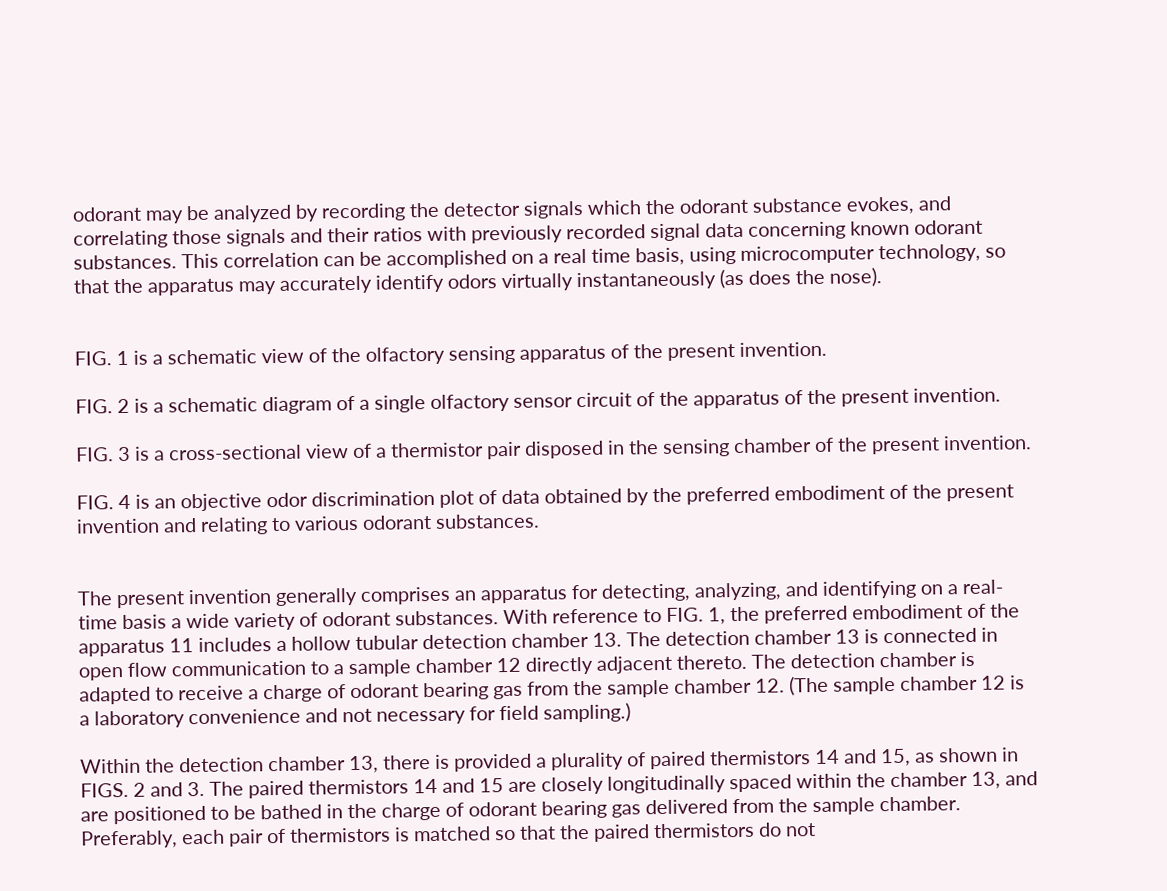odorant may be analyzed by recording the detector signals which the odorant substance evokes, and correlating those signals and their ratios with previously recorded signal data concerning known odorant substances. This correlation can be accomplished on a real time basis, using microcomputer technology, so that the apparatus may accurately identify odors virtually instantaneously (as does the nose).


FIG. 1 is a schematic view of the olfactory sensing apparatus of the present invention.

FIG. 2 is a schematic diagram of a single olfactory sensor circuit of the apparatus of the present invention.

FIG. 3 is a cross-sectional view of a thermistor pair disposed in the sensing chamber of the present invention.

FIG. 4 is an objective odor discrimination plot of data obtained by the preferred embodiment of the present invention and relating to various odorant substances.


The present invention generally comprises an apparatus for detecting, analyzing, and identifying on a real-time basis a wide variety of odorant substances. With reference to FIG. 1, the preferred embodiment of the apparatus 11 includes a hollow tubular detection chamber 13. The detection chamber 13 is connected in open flow communication to a sample chamber 12 directly adjacent thereto. The detection chamber is adapted to receive a charge of odorant bearing gas from the sample chamber 12. (The sample chamber 12 is a laboratory convenience and not necessary for field sampling.)

Within the detection chamber 13, there is provided a plurality of paired thermistors 14 and 15, as shown in FIGS. 2 and 3. The paired thermistors 14 and 15 are closely longitudinally spaced within the chamber 13, and are positioned to be bathed in the charge of odorant bearing gas delivered from the sample chamber. Preferably, each pair of thermistors is matched so that the paired thermistors do not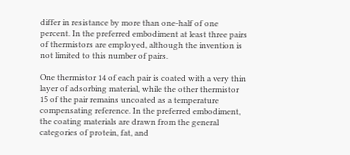differ in resistance by more than one-half of one percent. In the preferred embodiment at least three pairs of thermistors are employed, although the invention is not limited to this number of pairs.

One thermistor 14 of each pair is coated with a very thin layer of adsorbing material, while the other thermistor 15 of the pair remains uncoated as a temperature compensating reference. In the preferred embodiment, the coating materials are drawn from the general categories of protein, fat, and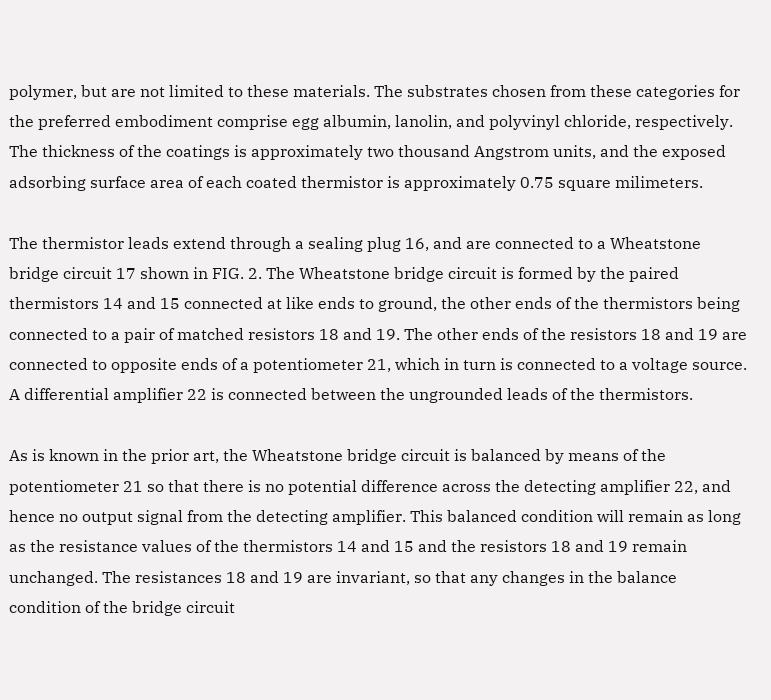polymer, but are not limited to these materials. The substrates chosen from these categories for the preferred embodiment comprise egg albumin, lanolin, and polyvinyl chloride, respectively. The thickness of the coatings is approximately two thousand Angstrom units, and the exposed adsorbing surface area of each coated thermistor is approximately 0.75 square milimeters.

The thermistor leads extend through a sealing plug 16, and are connected to a Wheatstone bridge circuit 17 shown in FIG. 2. The Wheatstone bridge circuit is formed by the paired thermistors 14 and 15 connected at like ends to ground, the other ends of the thermistors being connected to a pair of matched resistors 18 and 19. The other ends of the resistors 18 and 19 are connected to opposite ends of a potentiometer 21, which in turn is connected to a voltage source. A differential amplifier 22 is connected between the ungrounded leads of the thermistors.

As is known in the prior art, the Wheatstone bridge circuit is balanced by means of the potentiometer 21 so that there is no potential difference across the detecting amplifier 22, and hence no output signal from the detecting amplifier. This balanced condition will remain as long as the resistance values of the thermistors 14 and 15 and the resistors 18 and 19 remain unchanged. The resistances 18 and 19 are invariant, so that any changes in the balance condition of the bridge circuit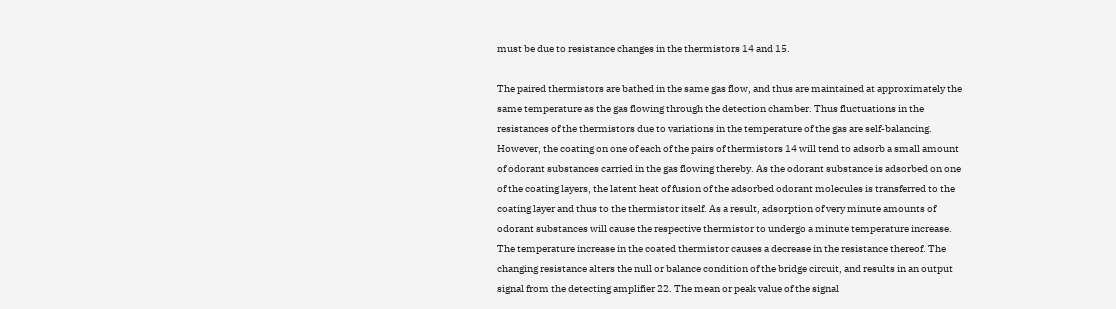must be due to resistance changes in the thermistors 14 and 15.

The paired thermistors are bathed in the same gas flow, and thus are maintained at approximately the same temperature as the gas flowing through the detection chamber. Thus fluctuations in the resistances of the thermistors due to variations in the temperature of the gas are self-balancing. However, the coating on one of each of the pairs of thermistors 14 will tend to adsorb a small amount of odorant substances carried in the gas flowing thereby. As the odorant substance is adsorbed on one of the coating layers, the latent heat of fusion of the adsorbed odorant molecules is transferred to the coating layer and thus to the thermistor itself. As a result, adsorption of very minute amounts of odorant substances will cause the respective thermistor to undergo a minute temperature increase. The temperature increase in the coated thermistor causes a decrease in the resistance thereof. The changing resistance alters the null or balance condition of the bridge circuit, and results in an output signal from the detecting amplifier 22. The mean or peak value of the signal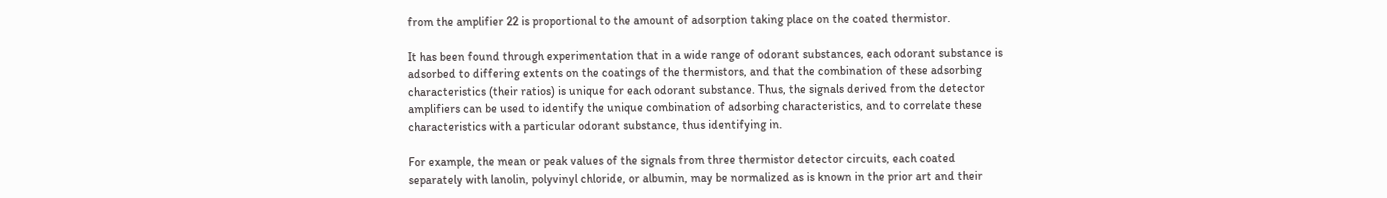from the amplifier 22 is proportional to the amount of adsorption taking place on the coated thermistor.

It has been found through experimentation that in a wide range of odorant substances, each odorant substance is adsorbed to differing extents on the coatings of the thermistors, and that the combination of these adsorbing characteristics (their ratios) is unique for each odorant substance. Thus, the signals derived from the detector amplifiers can be used to identify the unique combination of adsorbing characteristics, and to correlate these characteristics with a particular odorant substance, thus identifying in.

For example, the mean or peak values of the signals from three thermistor detector circuits, each coated separately with lanolin, polyvinyl chloride, or albumin, may be normalized as is known in the prior art and their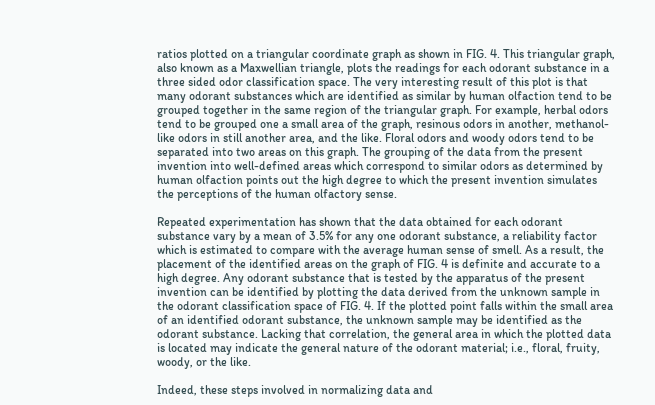ratios plotted on a triangular coordinate graph as shown in FIG. 4. This triangular graph, also known as a Maxwellian triangle, plots the readings for each odorant substance in a three sided odor classification space. The very interesting result of this plot is that many odorant substances which are identified as similar by human olfaction tend to be grouped together in the same region of the triangular graph. For example, herbal odors tend to be grouped one a small area of the graph, resinous odors in another, methanol-like odors in still another area, and the like. Floral odors and woody odors tend to be separated into two areas on this graph. The grouping of the data from the present invention into well-defined areas which correspond to similar odors as determined by human olfaction points out the high degree to which the present invention simulates the perceptions of the human olfactory sense.

Repeated experimentation has shown that the data obtained for each odorant substance vary by a mean of 3.5% for any one odorant substance, a reliability factor which is estimated to compare with the average human sense of smell. As a result, the placement of the identified areas on the graph of FIG. 4 is definite and accurate to a high degree. Any odorant substance that is tested by the apparatus of the present invention can be identified by plotting the data derived from the unknown sample in the odorant classification space of FIG. 4. If the plotted point falls within the small area of an identified odorant substance, the unknown sample may be identified as the odorant substance. Lacking that correlation, the general area in which the plotted data is located may indicate the general nature of the odorant material; i.e., floral, fruity, woody, or the like.

Indeed, these steps involved in normalizing data and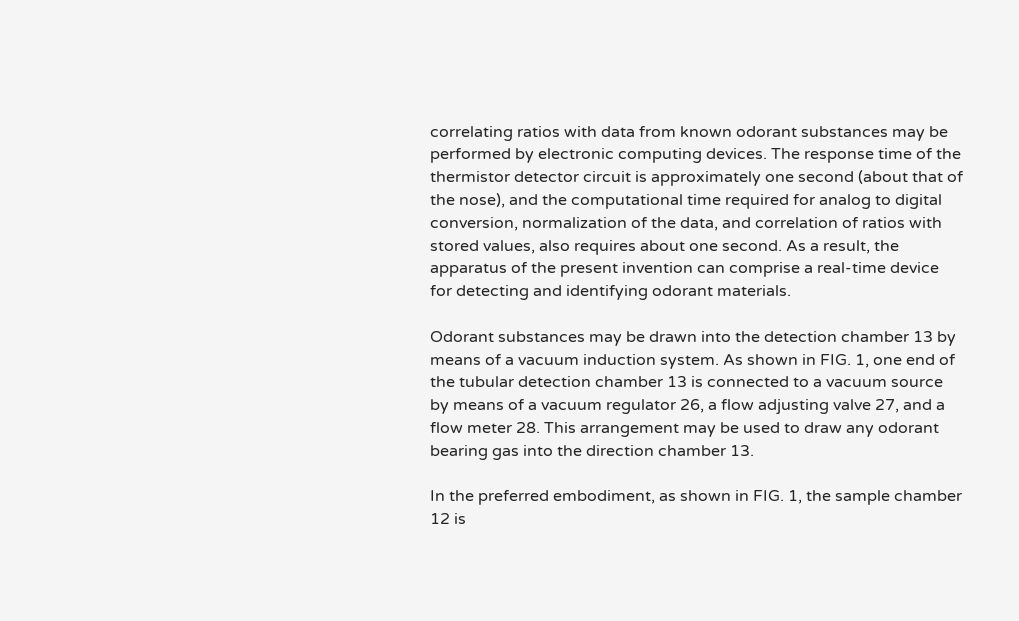correlating ratios with data from known odorant substances may be performed by electronic computing devices. The response time of the thermistor detector circuit is approximately one second (about that of the nose), and the computational time required for analog to digital conversion, normalization of the data, and correlation of ratios with stored values, also requires about one second. As a result, the apparatus of the present invention can comprise a real-time device for detecting and identifying odorant materials.

Odorant substances may be drawn into the detection chamber 13 by means of a vacuum induction system. As shown in FIG. 1, one end of the tubular detection chamber 13 is connected to a vacuum source by means of a vacuum regulator 26, a flow adjusting valve 27, and a flow meter 28. This arrangement may be used to draw any odorant bearing gas into the direction chamber 13.

In the preferred embodiment, as shown in FIG. 1, the sample chamber 12 is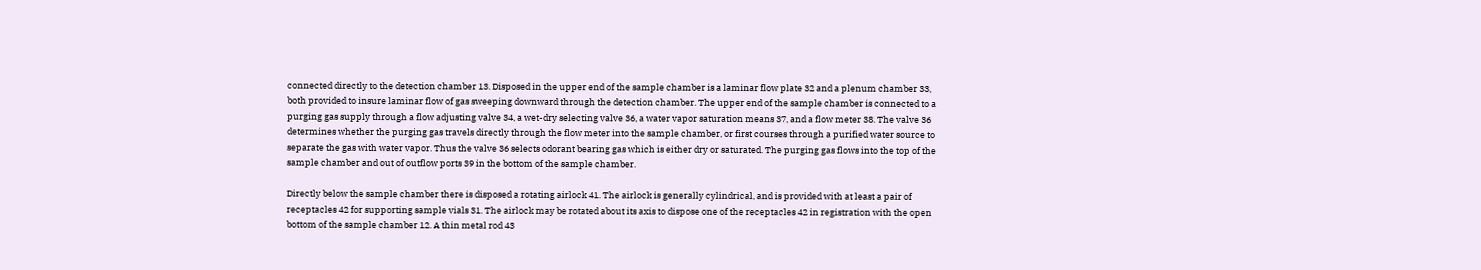connected directly to the detection chamber 13. Disposed in the upper end of the sample chamber is a laminar flow plate 32 and a plenum chamber 33, both provided to insure laminar flow of gas sweeping downward through the detection chamber. The upper end of the sample chamber is connected to a purging gas supply through a flow adjusting valve 34, a wet-dry selecting valve 36, a water vapor saturation means 37, and a flow meter 38. The valve 36 determines whether the purging gas travels directly through the flow meter into the sample chamber, or first courses through a purified water source to separate the gas with water vapor. Thus the valve 36 selects odorant bearing gas which is either dry or saturated. The purging gas flows into the top of the sample chamber and out of outflow ports 39 in the bottom of the sample chamber.

Directly below the sample chamber there is disposed a rotating airlock 41. The airlock is generally cylindrical, and is provided with at least a pair of receptacles 42 for supporting sample vials 31. The airlock may be rotated about its axis to dispose one of the receptacles 42 in registration with the open bottom of the sample chamber 12. A thin metal rod 43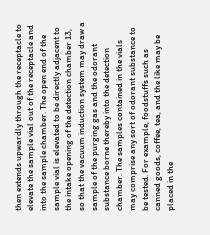then extends upwardly through the receptacle to elevate the sample vial out of the receptacle and into the sample chamber. The open end of the sample vial is elevated to be directly adjacent to the intake opening of the detection chamber 13, so that the vacuum induction system may draw a sample of the purging gas and the odorant substance borne thereby into the detection chamber. The samples contained in the vials may comprise any sort of odorant substance to be tested. For example, foodstuffs such as canned goods, coffee, tea, and the like may be placed in the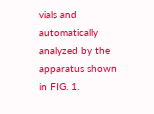vials and automatically analyzed by the apparatus shown in FIG. 1.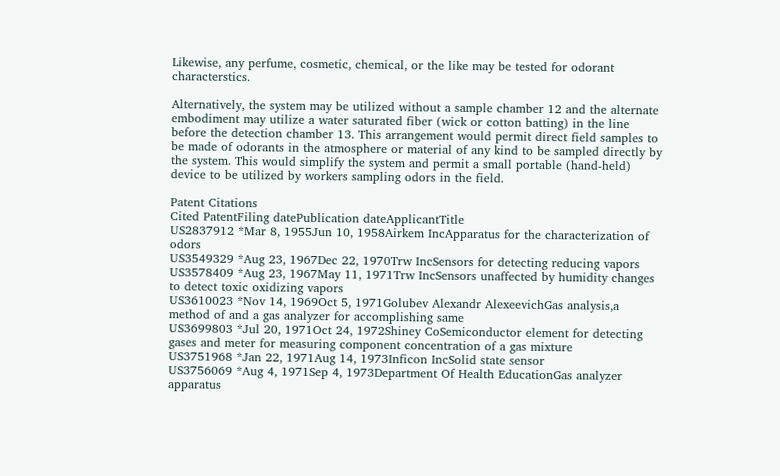Likewise, any perfume, cosmetic, chemical, or the like may be tested for odorant characterstics.

Alternatively, the system may be utilized without a sample chamber 12 and the alternate embodiment may utilize a water saturated fiber (wick or cotton batting) in the line before the detection chamber 13. This arrangement would permit direct field samples to be made of odorants in the atmosphere or material of any kind to be sampled directly by the system. This would simplify the system and permit a small portable (hand-held) device to be utilized by workers sampling odors in the field.

Patent Citations
Cited PatentFiling datePublication dateApplicantTitle
US2837912 *Mar 8, 1955Jun 10, 1958Airkem IncApparatus for the characterization of odors
US3549329 *Aug 23, 1967Dec 22, 1970Trw IncSensors for detecting reducing vapors
US3578409 *Aug 23, 1967May 11, 1971Trw IncSensors unaffected by humidity changes to detect toxic oxidizing vapors
US3610023 *Nov 14, 1969Oct 5, 1971Golubev Alexandr AlexeevichGas analysis,a method of and a gas analyzer for accomplishing same
US3699803 *Jul 20, 1971Oct 24, 1972Shiney CoSemiconductor element for detecting gases and meter for measuring component concentration of a gas mixture
US3751968 *Jan 22, 1971Aug 14, 1973Inficon IncSolid state sensor
US3756069 *Aug 4, 1971Sep 4, 1973Department Of Health EducationGas analyzer apparatus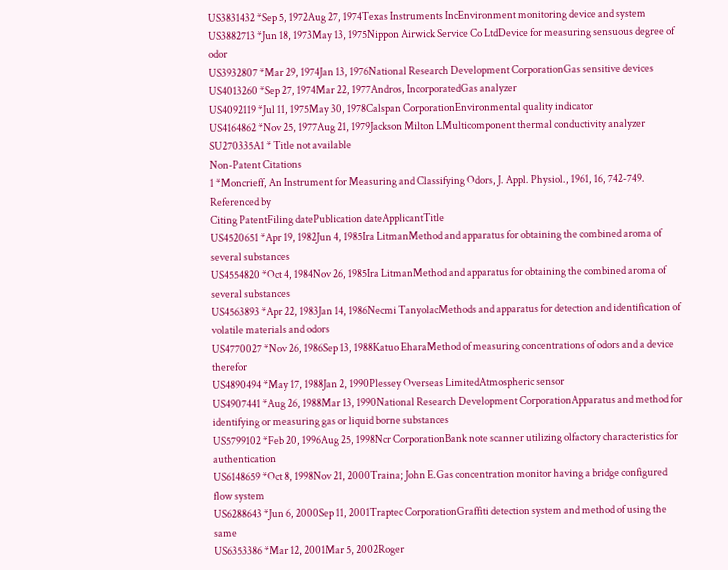US3831432 *Sep 5, 1972Aug 27, 1974Texas Instruments IncEnvironment monitoring device and system
US3882713 *Jun 18, 1973May 13, 1975Nippon Airwick Service Co LtdDevice for measuring sensuous degree of odor
US3932807 *Mar 29, 1974Jan 13, 1976National Research Development CorporationGas sensitive devices
US4013260 *Sep 27, 1974Mar 22, 1977Andros, IncorporatedGas analyzer
US4092119 *Jul 11, 1975May 30, 1978Calspan CorporationEnvironmental quality indicator
US4164862 *Nov 25, 1977Aug 21, 1979Jackson Milton LMulticomponent thermal conductivity analyzer
SU270335A1 * Title not available
Non-Patent Citations
1 *Moncrieff, An Instrument for Measuring and Classifying Odors, J. Appl. Physiol., 1961, 16, 742-749.
Referenced by
Citing PatentFiling datePublication dateApplicantTitle
US4520651 *Apr 19, 1982Jun 4, 1985Ira LitmanMethod and apparatus for obtaining the combined aroma of several substances
US4554820 *Oct 4, 1984Nov 26, 1985Ira LitmanMethod and apparatus for obtaining the combined aroma of several substances
US4563893 *Apr 22, 1983Jan 14, 1986Necmi TanyolacMethods and apparatus for detection and identification of volatile materials and odors
US4770027 *Nov 26, 1986Sep 13, 1988Katuo EharaMethod of measuring concentrations of odors and a device therefor
US4890494 *May 17, 1988Jan 2, 1990Plessey Overseas LimitedAtmospheric sensor
US4907441 *Aug 26, 1988Mar 13, 1990National Research Development CorporationApparatus and method for identifying or measuring gas or liquid borne substances
US5799102 *Feb 20, 1996Aug 25, 1998Ncr CorporationBank note scanner utilizing olfactory characteristics for authentication
US6148659 *Oct 8, 1998Nov 21, 2000Traina; John E.Gas concentration monitor having a bridge configured flow system
US6288643 *Jun 6, 2000Sep 11, 2001Traptec CorporationGraffiti detection system and method of using the same
US6353386 *Mar 12, 2001Mar 5, 2002Roger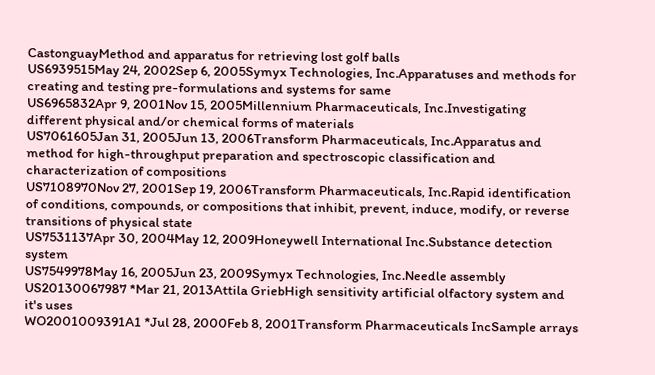CastonguayMethod and apparatus for retrieving lost golf balls
US6939515May 24, 2002Sep 6, 2005Symyx Technologies, Inc.Apparatuses and methods for creating and testing pre-formulations and systems for same
US6965832Apr 9, 2001Nov 15, 2005Millennium Pharmaceuticals, Inc.Investigating different physical and/or chemical forms of materials
US7061605Jan 31, 2005Jun 13, 2006Transform Pharmaceuticals, Inc.Apparatus and method for high-throughput preparation and spectroscopic classification and characterization of compositions
US7108970Nov 27, 2001Sep 19, 2006Transform Pharmaceuticals, Inc.Rapid identification of conditions, compounds, or compositions that inhibit, prevent, induce, modify, or reverse transitions of physical state
US7531137Apr 30, 2004May 12, 2009Honeywell International Inc.Substance detection system
US7549978May 16, 2005Jun 23, 2009Symyx Technologies, Inc.Needle assembly
US20130067987 *Mar 21, 2013Attila GriebHigh sensitivity artificial olfactory system and it's uses
WO2001009391A1 *Jul 28, 2000Feb 8, 2001Transform Pharmaceuticals IncSample arrays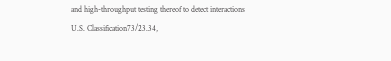and high-throughput testing thereof to detect interactions
U.S. Classification73/23.34,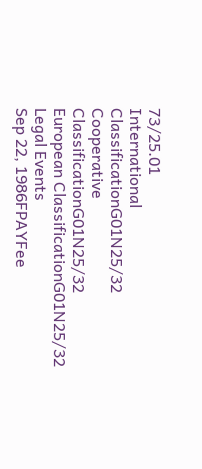73/25.01
International ClassificationG01N25/32
Cooperative ClassificationG01N25/32
European ClassificationG01N25/32
Legal Events
Sep 22, 1986FPAYFee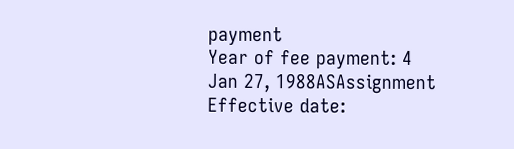payment
Year of fee payment: 4
Jan 27, 1988ASAssignment
Effective date: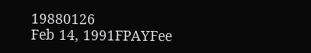19880126
Feb 14, 1991FPAYFee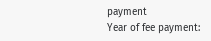payment
Year of fee payment: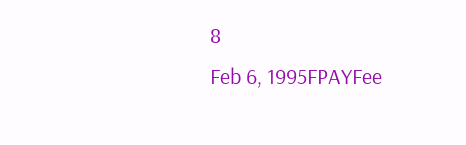8
Feb 6, 1995FPAYFee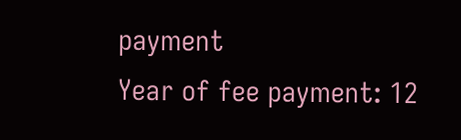payment
Year of fee payment: 12